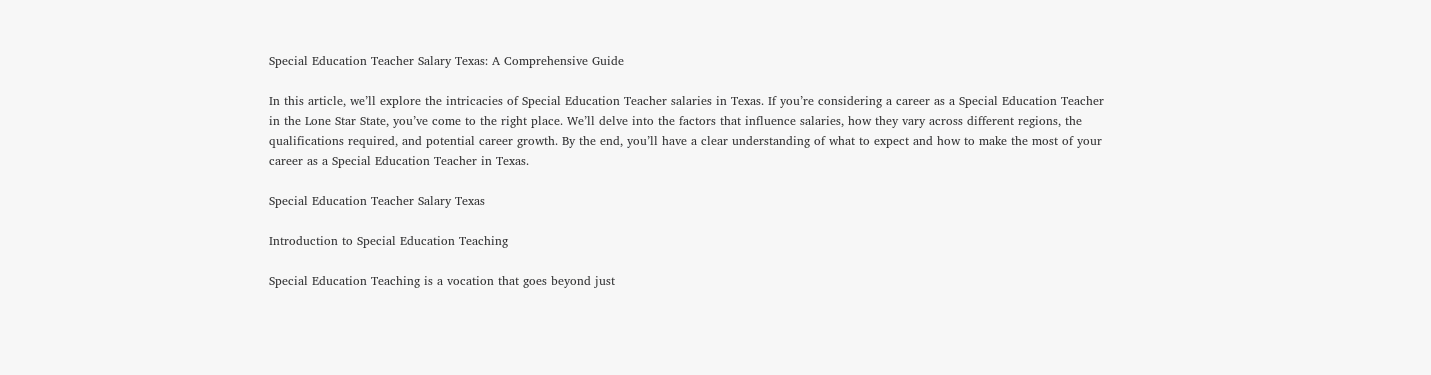Special Education Teacher Salary Texas: A Comprehensive Guide

In this article, we’ll explore the intricacies of Special Education Teacher salaries in Texas. If you’re considering a career as a Special Education Teacher in the Lone Star State, you’ve come to the right place. We’ll delve into the factors that influence salaries, how they vary across different regions, the qualifications required, and potential career growth. By the end, you’ll have a clear understanding of what to expect and how to make the most of your career as a Special Education Teacher in Texas.

Special Education Teacher Salary Texas

Introduction to Special Education Teaching

Special Education Teaching is a vocation that goes beyond just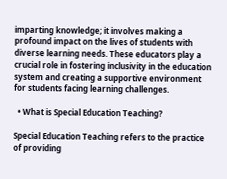imparting knowledge; it involves making a profound impact on the lives of students with diverse learning needs. These educators play a crucial role in fostering inclusivity in the education system and creating a supportive environment for students facing learning challenges.

  • What is Special Education Teaching?

Special Education Teaching refers to the practice of providing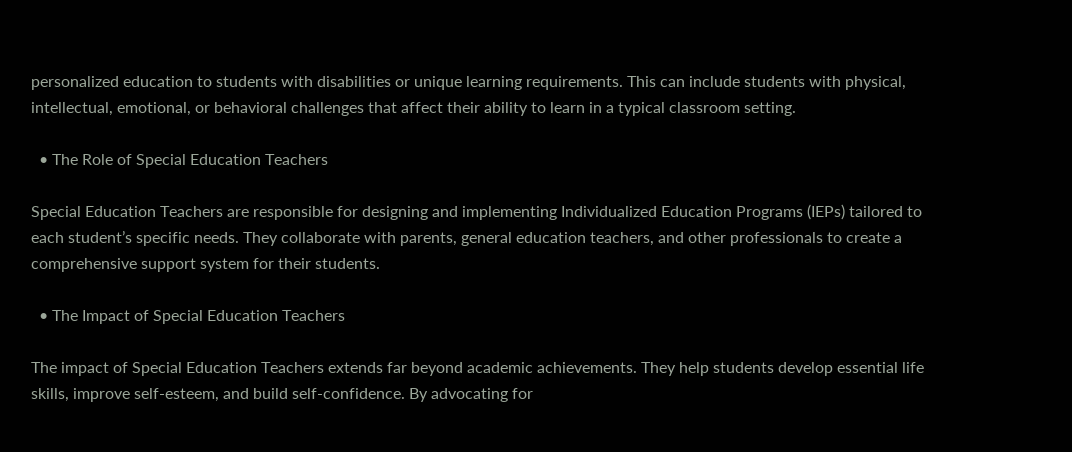personalized education to students with disabilities or unique learning requirements. This can include students with physical, intellectual, emotional, or behavioral challenges that affect their ability to learn in a typical classroom setting.

  • The Role of Special Education Teachers

Special Education Teachers are responsible for designing and implementing Individualized Education Programs (IEPs) tailored to each student’s specific needs. They collaborate with parents, general education teachers, and other professionals to create a comprehensive support system for their students.

  • The Impact of Special Education Teachers

The impact of Special Education Teachers extends far beyond academic achievements. They help students develop essential life skills, improve self-esteem, and build self-confidence. By advocating for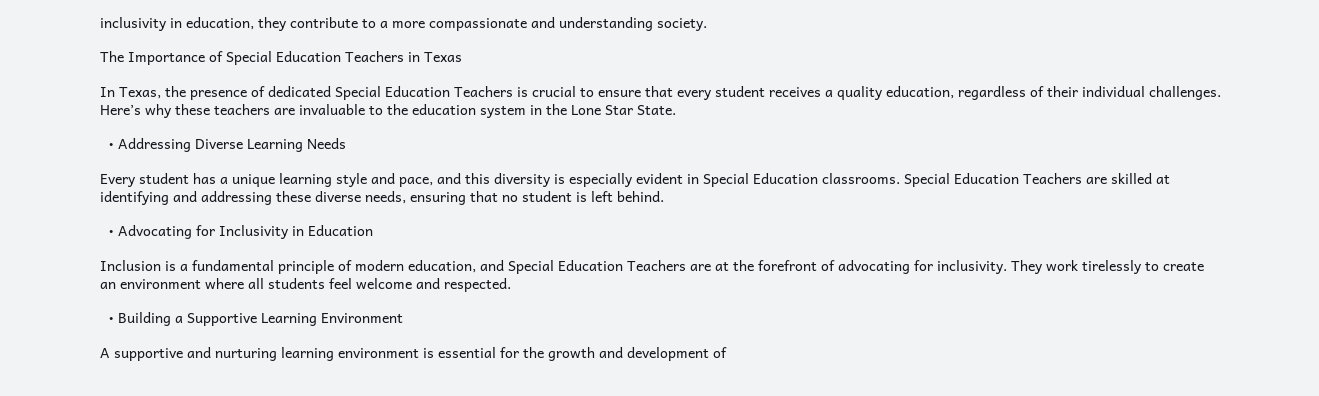inclusivity in education, they contribute to a more compassionate and understanding society.

The Importance of Special Education Teachers in Texas

In Texas, the presence of dedicated Special Education Teachers is crucial to ensure that every student receives a quality education, regardless of their individual challenges. Here’s why these teachers are invaluable to the education system in the Lone Star State.

  • Addressing Diverse Learning Needs

Every student has a unique learning style and pace, and this diversity is especially evident in Special Education classrooms. Special Education Teachers are skilled at identifying and addressing these diverse needs, ensuring that no student is left behind.

  • Advocating for Inclusivity in Education

Inclusion is a fundamental principle of modern education, and Special Education Teachers are at the forefront of advocating for inclusivity. They work tirelessly to create an environment where all students feel welcome and respected.

  • Building a Supportive Learning Environment

A supportive and nurturing learning environment is essential for the growth and development of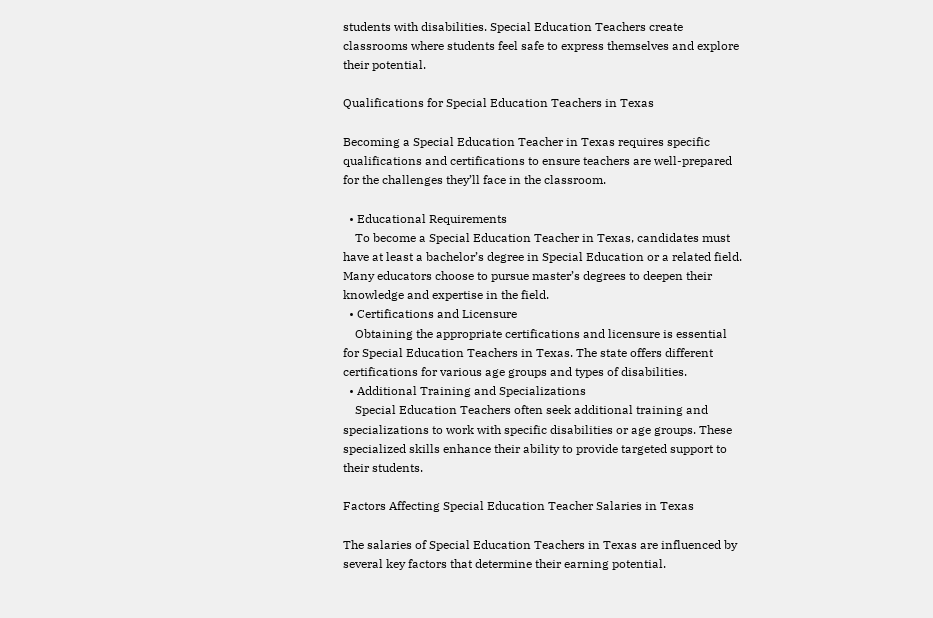students with disabilities. Special Education Teachers create classrooms where students feel safe to express themselves and explore their potential.

Qualifications for Special Education Teachers in Texas

Becoming a Special Education Teacher in Texas requires specific qualifications and certifications to ensure teachers are well-prepared for the challenges they’ll face in the classroom.

  • Educational Requirements
    To become a Special Education Teacher in Texas, candidates must have at least a bachelor’s degree in Special Education or a related field. Many educators choose to pursue master’s degrees to deepen their knowledge and expertise in the field.
  • Certifications and Licensure
    Obtaining the appropriate certifications and licensure is essential for Special Education Teachers in Texas. The state offers different certifications for various age groups and types of disabilities.
  • Additional Training and Specializations
    Special Education Teachers often seek additional training and specializations to work with specific disabilities or age groups. These specialized skills enhance their ability to provide targeted support to their students.

Factors Affecting Special Education Teacher Salaries in Texas

The salaries of Special Education Teachers in Texas are influenced by several key factors that determine their earning potential.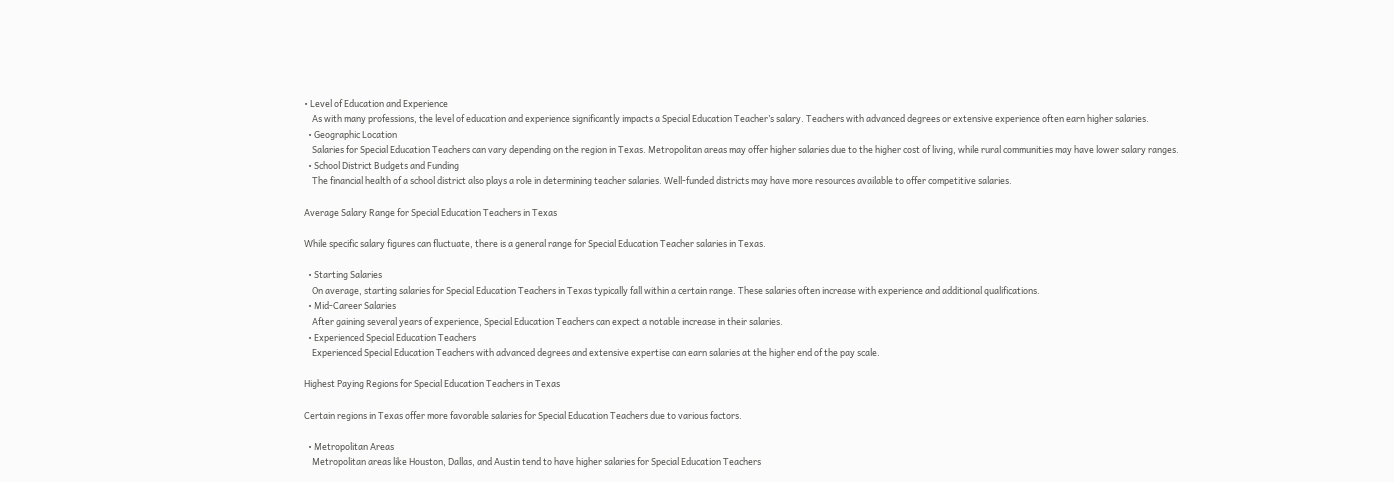• Level of Education and Experience
    As with many professions, the level of education and experience significantly impacts a Special Education Teacher’s salary. Teachers with advanced degrees or extensive experience often earn higher salaries.
  • Geographic Location
    Salaries for Special Education Teachers can vary depending on the region in Texas. Metropolitan areas may offer higher salaries due to the higher cost of living, while rural communities may have lower salary ranges.
  • School District Budgets and Funding
    The financial health of a school district also plays a role in determining teacher salaries. Well-funded districts may have more resources available to offer competitive salaries.

Average Salary Range for Special Education Teachers in Texas

While specific salary figures can fluctuate, there is a general range for Special Education Teacher salaries in Texas.

  • Starting Salaries
    On average, starting salaries for Special Education Teachers in Texas typically fall within a certain range. These salaries often increase with experience and additional qualifications.
  • Mid-Career Salaries
    After gaining several years of experience, Special Education Teachers can expect a notable increase in their salaries.
  • Experienced Special Education Teachers
    Experienced Special Education Teachers with advanced degrees and extensive expertise can earn salaries at the higher end of the pay scale.

Highest Paying Regions for Special Education Teachers in Texas

Certain regions in Texas offer more favorable salaries for Special Education Teachers due to various factors.

  • Metropolitan Areas
    Metropolitan areas like Houston, Dallas, and Austin tend to have higher salaries for Special Education Teachers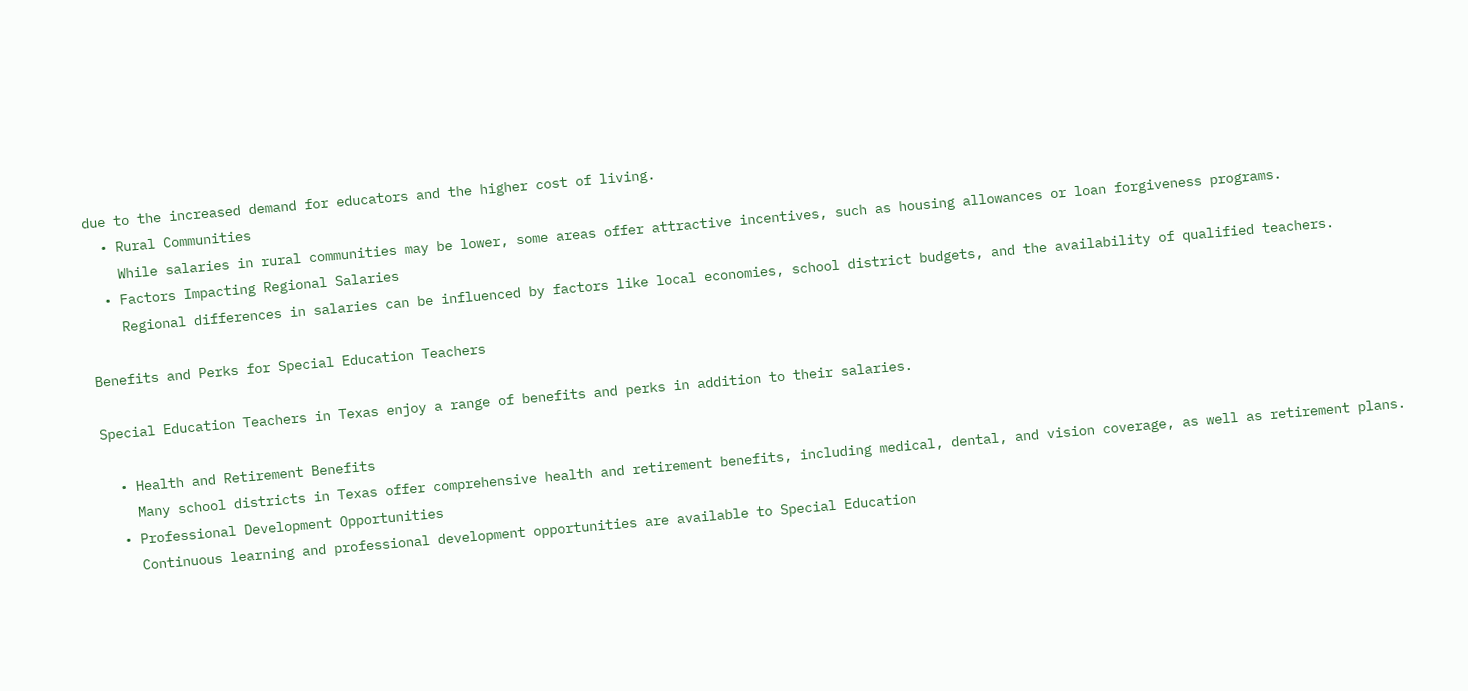due to the increased demand for educators and the higher cost of living.
  • Rural Communities
    While salaries in rural communities may be lower, some areas offer attractive incentives, such as housing allowances or loan forgiveness programs.
  • Factors Impacting Regional Salaries
    Regional differences in salaries can be influenced by factors like local economies, school district budgets, and the availability of qualified teachers.

Benefits and Perks for Special Education Teachers

Special Education Teachers in Texas enjoy a range of benefits and perks in addition to their salaries.

  • Health and Retirement Benefits
    Many school districts in Texas offer comprehensive health and retirement benefits, including medical, dental, and vision coverage, as well as retirement plans.
  • Professional Development Opportunities
    Continuous learning and professional development opportunities are available to Special Education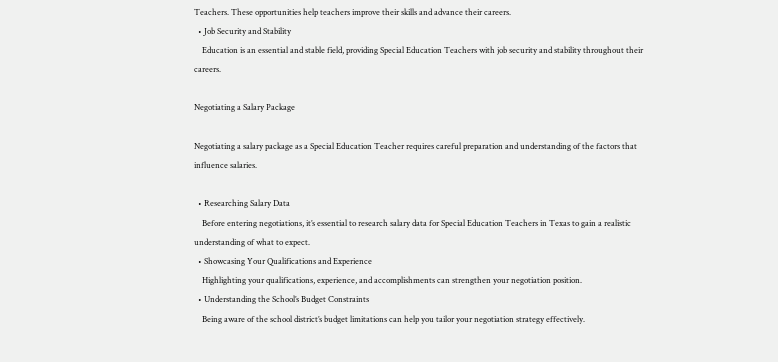Teachers. These opportunities help teachers improve their skills and advance their careers.
  • Job Security and Stability
    Education is an essential and stable field, providing Special Education Teachers with job security and stability throughout their careers.

Negotiating a Salary Package

Negotiating a salary package as a Special Education Teacher requires careful preparation and understanding of the factors that influence salaries.

  • Researching Salary Data
    Before entering negotiations, it’s essential to research salary data for Special Education Teachers in Texas to gain a realistic understanding of what to expect.
  • Showcasing Your Qualifications and Experience
    Highlighting your qualifications, experience, and accomplishments can strengthen your negotiation position.
  • Understanding the School’s Budget Constraints
    Being aware of the school district’s budget limitations can help you tailor your negotiation strategy effectively.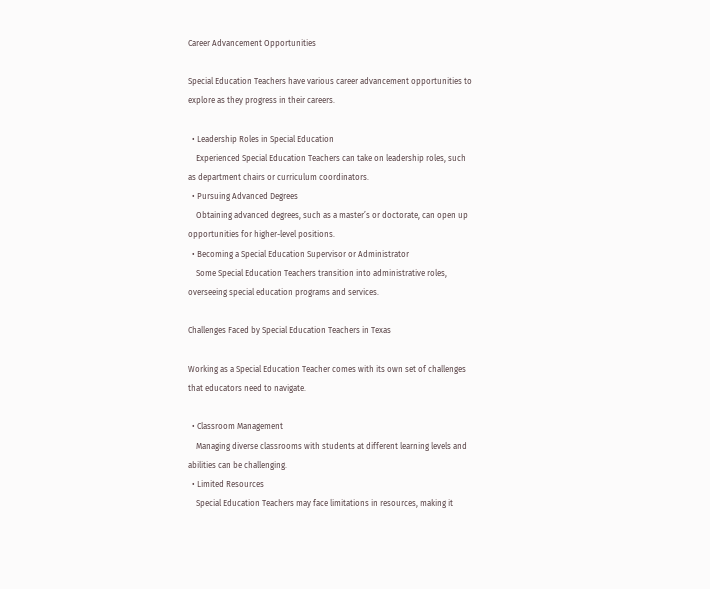Career Advancement Opportunities

Special Education Teachers have various career advancement opportunities to explore as they progress in their careers.

  • Leadership Roles in Special Education
    Experienced Special Education Teachers can take on leadership roles, such as department chairs or curriculum coordinators.
  • Pursuing Advanced Degrees
    Obtaining advanced degrees, such as a master’s or doctorate, can open up opportunities for higher-level positions.
  • Becoming a Special Education Supervisor or Administrator
    Some Special Education Teachers transition into administrative roles, overseeing special education programs and services.

Challenges Faced by Special Education Teachers in Texas

Working as a Special Education Teacher comes with its own set of challenges that educators need to navigate.

  • Classroom Management
    Managing diverse classrooms with students at different learning levels and abilities can be challenging.
  • Limited Resources
    Special Education Teachers may face limitations in resources, making it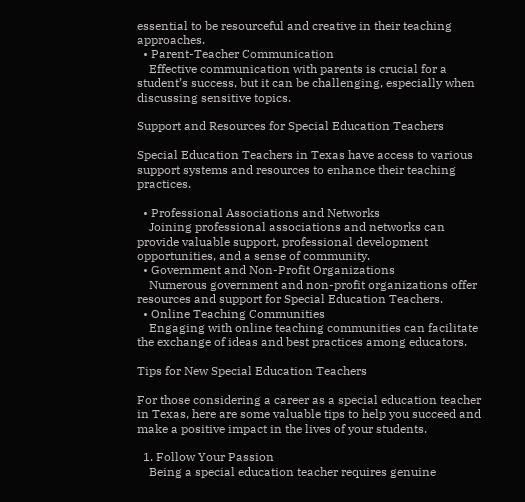essential to be resourceful and creative in their teaching approaches.
  • Parent-Teacher Communication
    Effective communication with parents is crucial for a student’s success, but it can be challenging, especially when discussing sensitive topics.

Support and Resources for Special Education Teachers

Special Education Teachers in Texas have access to various support systems and resources to enhance their teaching practices.

  • Professional Associations and Networks
    Joining professional associations and networks can provide valuable support, professional development opportunities, and a sense of community.
  • Government and Non-Profit Organizations
    Numerous government and non-profit organizations offer resources and support for Special Education Teachers.
  • Online Teaching Communities
    Engaging with online teaching communities can facilitate the exchange of ideas and best practices among educators.

Tips for New Special Education Teachers

For those considering a career as a special education teacher in Texas, here are some valuable tips to help you succeed and make a positive impact in the lives of your students.

  1. Follow Your Passion
    Being a special education teacher requires genuine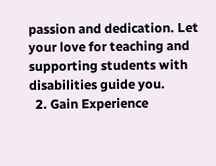passion and dedication. Let your love for teaching and supporting students with disabilities guide you.
  2. Gain Experience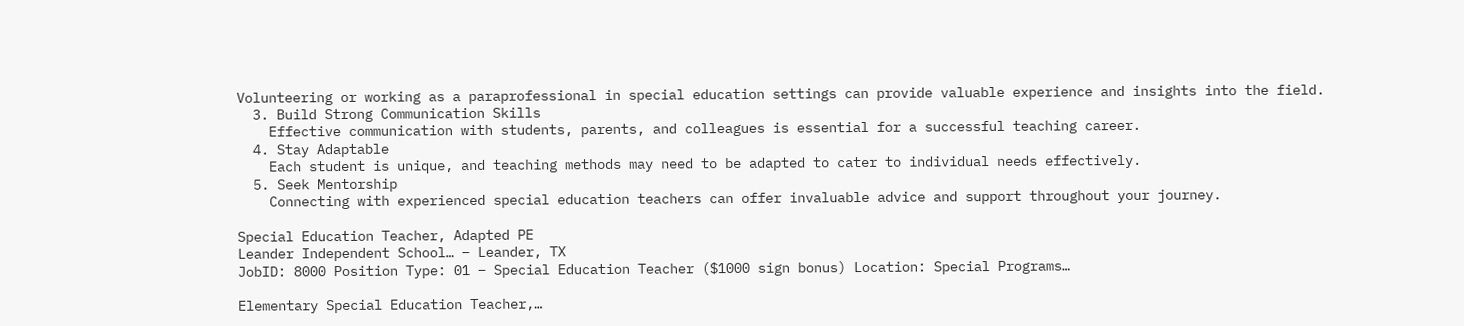Volunteering or working as a paraprofessional in special education settings can provide valuable experience and insights into the field.
  3. Build Strong Communication Skills
    Effective communication with students, parents, and colleagues is essential for a successful teaching career.
  4. Stay Adaptable
    Each student is unique, and teaching methods may need to be adapted to cater to individual needs effectively.
  5. Seek Mentorship
    Connecting with experienced special education teachers can offer invaluable advice and support throughout your journey.

Special Education Teacher, Adapted PE
Leander Independent School… – Leander, TX
JobID: 8000 Position Type: 01 – Special Education Teacher ($1000 sign bonus) Location: Special Programs…

Elementary Special Education Teacher,…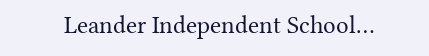Leander Independent School…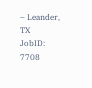– Leander, TX
JobID: 7708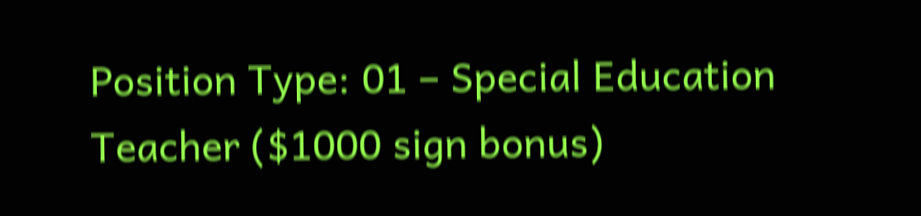Position Type: 01 – Special Education Teacher ($1000 sign bonus)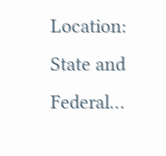Location: State and Federal…